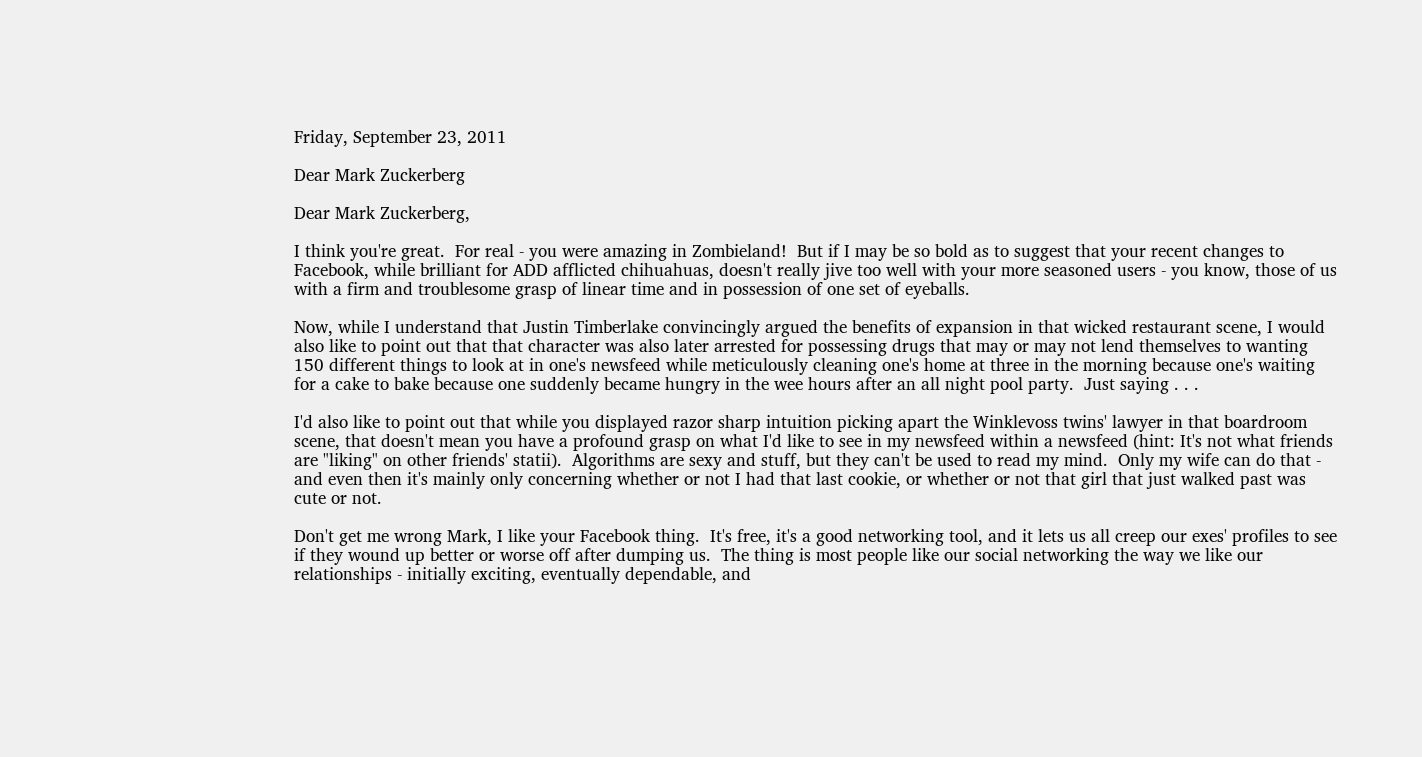Friday, September 23, 2011

Dear Mark Zuckerberg

Dear Mark Zuckerberg,

I think you're great.  For real - you were amazing in Zombieland!  But if I may be so bold as to suggest that your recent changes to Facebook, while brilliant for ADD afflicted chihuahuas, doesn't really jive too well with your more seasoned users - you know, those of us with a firm and troublesome grasp of linear time and in possession of one set of eyeballs.

Now, while I understand that Justin Timberlake convincingly argued the benefits of expansion in that wicked restaurant scene, I would also like to point out that that character was also later arrested for possessing drugs that may or may not lend themselves to wanting 150 different things to look at in one's newsfeed while meticulously cleaning one's home at three in the morning because one's waiting for a cake to bake because one suddenly became hungry in the wee hours after an all night pool party.  Just saying . . .

I'd also like to point out that while you displayed razor sharp intuition picking apart the Winklevoss twins' lawyer in that boardroom scene, that doesn't mean you have a profound grasp on what I'd like to see in my newsfeed within a newsfeed (hint: It's not what friends are "liking" on other friends' statii).  Algorithms are sexy and stuff, but they can't be used to read my mind.  Only my wife can do that - and even then it's mainly only concerning whether or not I had that last cookie, or whether or not that girl that just walked past was cute or not.

Don't get me wrong Mark, I like your Facebook thing.  It's free, it's a good networking tool, and it lets us all creep our exes' profiles to see if they wound up better or worse off after dumping us.  The thing is most people like our social networking the way we like our relationships - initially exciting, eventually dependable, and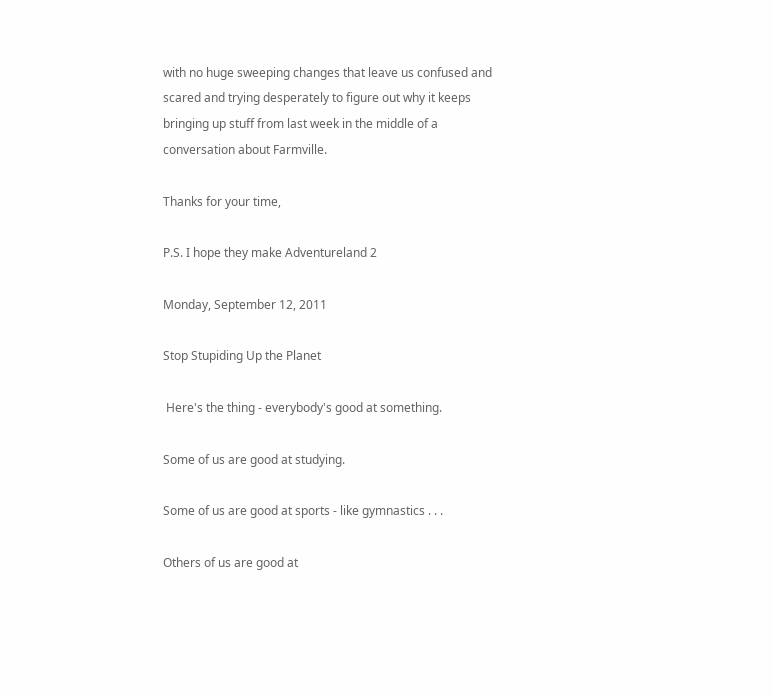with no huge sweeping changes that leave us confused and scared and trying desperately to figure out why it keeps bringing up stuff from last week in the middle of a conversation about Farmville.

Thanks for your time,

P.S. I hope they make Adventureland 2

Monday, September 12, 2011

Stop Stupiding Up the Planet

 Here's the thing - everybody's good at something.

Some of us are good at studying.

Some of us are good at sports - like gymnastics . . .

Others of us are good at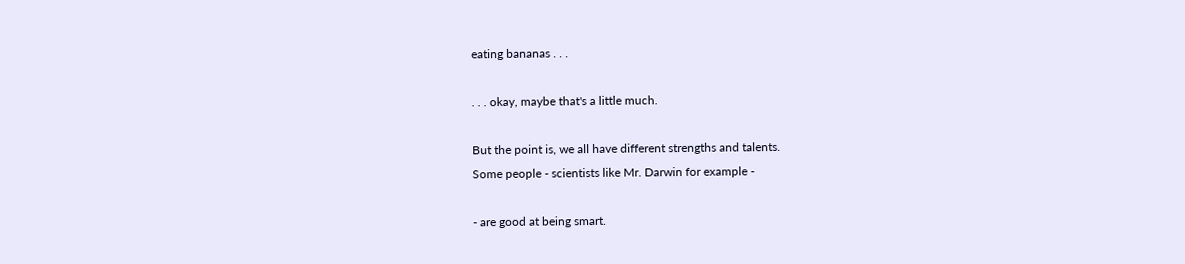eating bananas . . .

. . . okay, maybe that's a little much.

But the point is, we all have different strengths and talents.
Some people - scientists like Mr. Darwin for example -

- are good at being smart.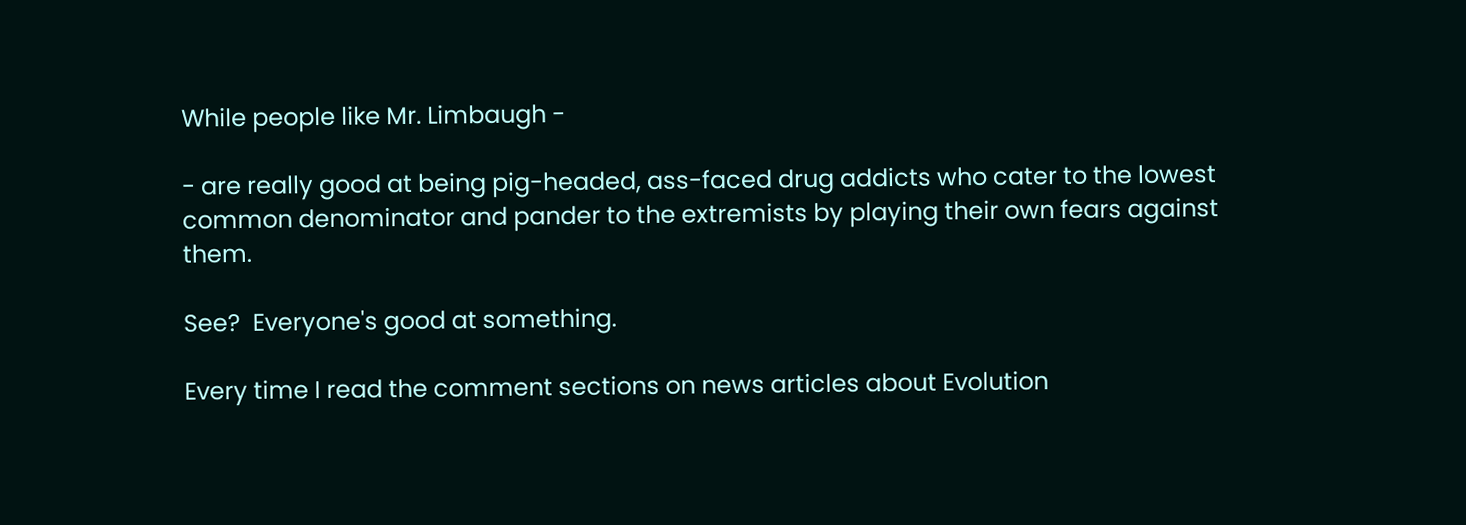While people like Mr. Limbaugh -

- are really good at being pig-headed, ass-faced drug addicts who cater to the lowest common denominator and pander to the extremists by playing their own fears against them.

See?  Everyone's good at something.

Every time I read the comment sections on news articles about Evolution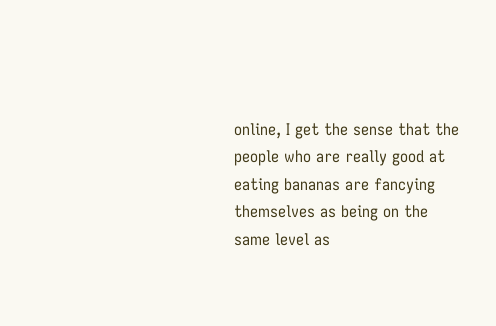online, I get the sense that the people who are really good at eating bananas are fancying themselves as being on the same level as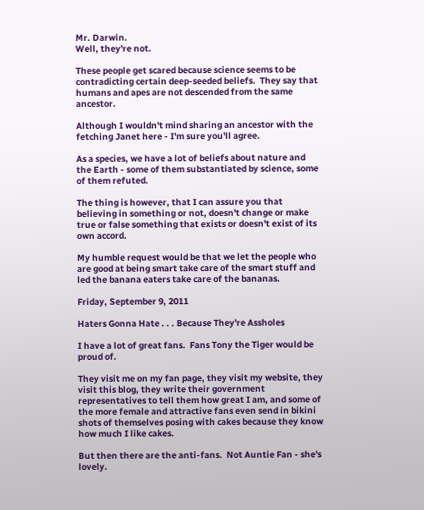Mr. Darwin.
Well, they're not.

These people get scared because science seems to be contradicting certain deep-seeded beliefs.  They say that humans and apes are not descended from the same ancestor.

Although I wouldn't mind sharing an ancestor with the fetching Janet here - I'm sure you'll agree.

As a species, we have a lot of beliefs about nature and the Earth - some of them substantiated by science, some of them refuted.

The thing is however, that I can assure you that believing in something or not, doesn't change or make true or false something that exists or doesn't exist of its own accord.

My humble request would be that we let the people who are good at being smart take care of the smart stuff and led the banana eaters take care of the bananas.

Friday, September 9, 2011

Haters Gonna Hate . . . Because They're Assholes

I have a lot of great fans.  Fans Tony the Tiger would be proud of.

They visit me on my fan page, they visit my website, they visit this blog, they write their government representatives to tell them how great I am, and some of the more female and attractive fans even send in bikini shots of themselves posing with cakes because they know how much I like cakes.

But then there are the anti-fans.  Not Auntie Fan - she's lovely.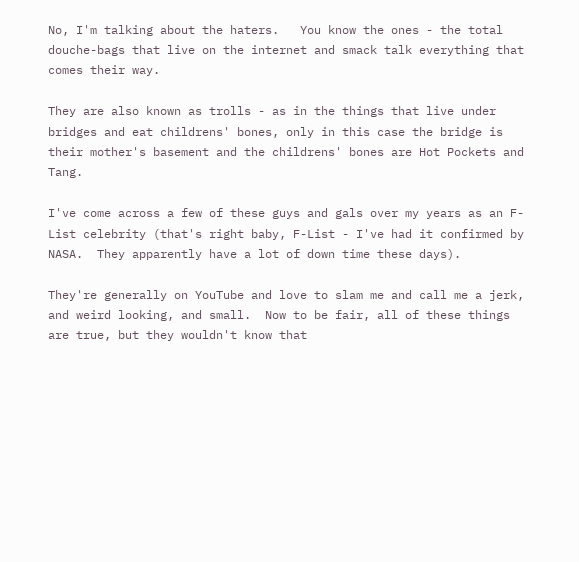No, I'm talking about the haters.   You know the ones - the total douche-bags that live on the internet and smack talk everything that comes their way.

They are also known as trolls - as in the things that live under bridges and eat childrens' bones, only in this case the bridge is their mother's basement and the childrens' bones are Hot Pockets and Tang.

I've come across a few of these guys and gals over my years as an F-List celebrity (that's right baby, F-List - I've had it confirmed by NASA.  They apparently have a lot of down time these days).

They're generally on YouTube and love to slam me and call me a jerk, and weird looking, and small.  Now to be fair, all of these things are true, but they wouldn't know that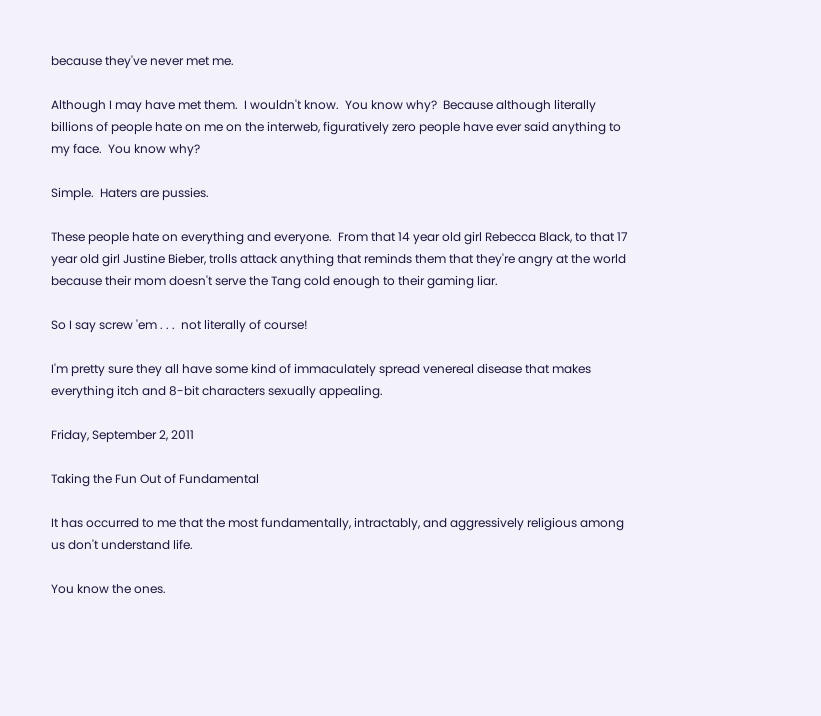because they've never met me.

Although I may have met them.  I wouldn't know.  You know why?  Because although literally billions of people hate on me on the interweb, figuratively zero people have ever said anything to my face.  You know why?

Simple.  Haters are pussies.

These people hate on everything and everyone.  From that 14 year old girl Rebecca Black, to that 17 year old girl Justine Bieber, trolls attack anything that reminds them that they're angry at the world because their mom doesn't serve the Tang cold enough to their gaming liar.

So I say screw 'em . . .  not literally of course!

I'm pretty sure they all have some kind of immaculately spread venereal disease that makes everything itch and 8-bit characters sexually appealing.

Friday, September 2, 2011

Taking the Fun Out of Fundamental

It has occurred to me that the most fundamentally, intractably, and aggressively religious among us don't understand life.

You know the ones.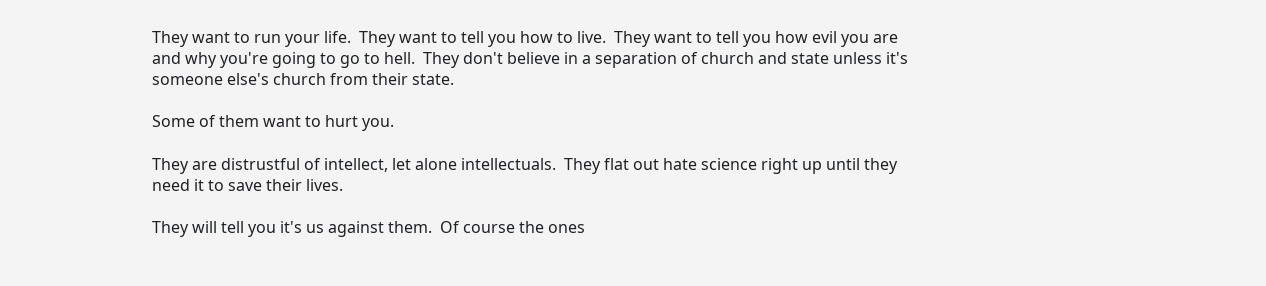They want to run your life.  They want to tell you how to live.  They want to tell you how evil you are and why you're going to go to hell.  They don't believe in a separation of church and state unless it's someone else's church from their state.

Some of them want to hurt you.

They are distrustful of intellect, let alone intellectuals.  They flat out hate science right up until they need it to save their lives.

They will tell you it's us against them.  Of course the ones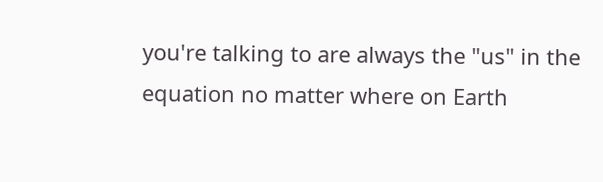you're talking to are always the "us" in the equation no matter where on Earth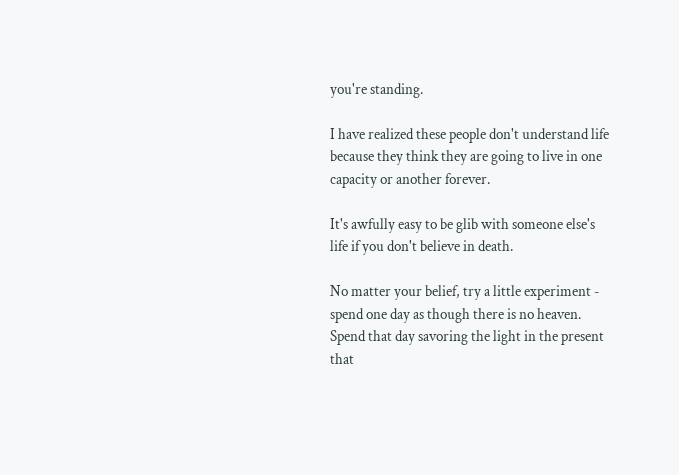you're standing.

I have realized these people don't understand life because they think they are going to live in one capacity or another forever.

It's awfully easy to be glib with someone else's life if you don't believe in death.

No matter your belief, try a little experiment - spend one day as though there is no heaven.  Spend that day savoring the light in the present that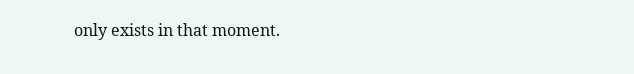only exists in that moment.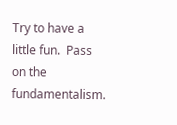Try to have a little fun.  Pass on the fundamentalism.